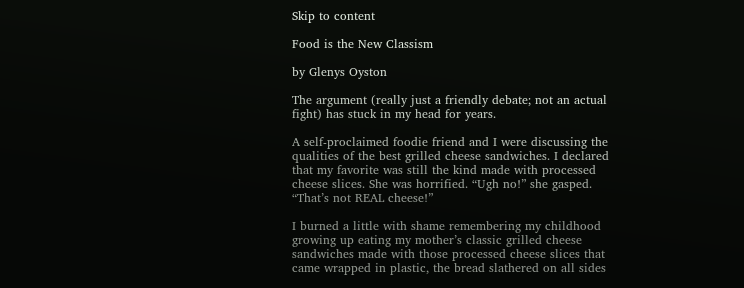Skip to content

Food is the New Classism

by Glenys Oyston

The argument (really just a friendly debate; not an actual fight) has stuck in my head for years.

A self-proclaimed foodie friend and I were discussing the qualities of the best grilled cheese sandwiches. I declared that my favorite was still the kind made with processed cheese slices. She was horrified. “Ugh no!” she gasped. “That’s not REAL cheese!”

I burned a little with shame remembering my childhood growing up eating my mother’s classic grilled cheese sandwiches made with those processed cheese slices that came wrapped in plastic, the bread slathered on all sides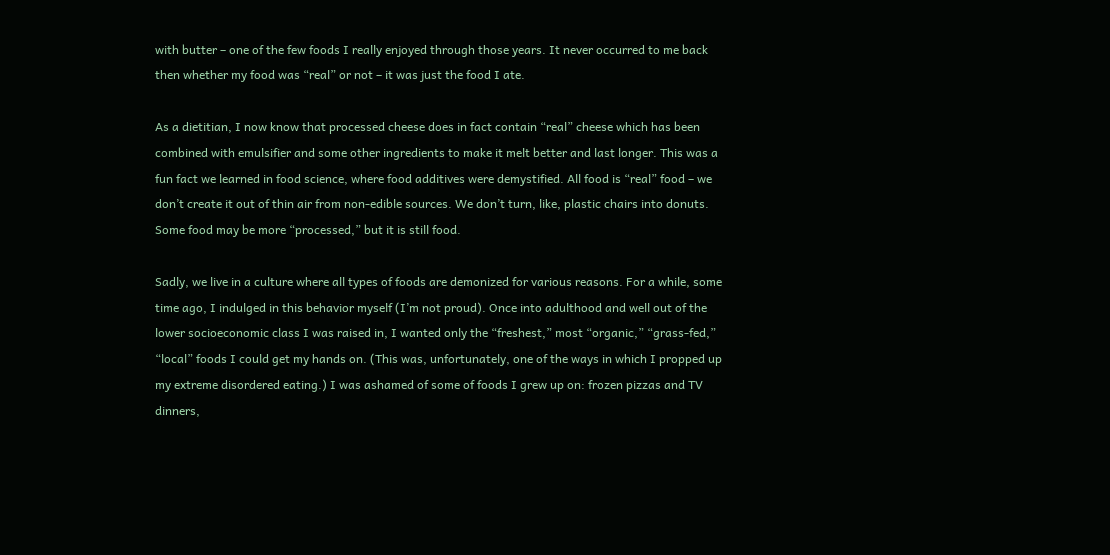with butter – one of the few foods I really enjoyed through those years. It never occurred to me back then whether my food was “real” or not – it was just the food I ate.

As a dietitian, I now know that processed cheese does in fact contain “real” cheese which has been combined with emulsifier and some other ingredients to make it melt better and last longer. This was a fun fact we learned in food science, where food additives were demystified. All food is “real” food – we don’t create it out of thin air from non-edible sources. We don’t turn, like, plastic chairs into donuts. Some food may be more “processed,” but it is still food.

Sadly, we live in a culture where all types of foods are demonized for various reasons. For a while, some time ago, I indulged in this behavior myself (I’m not proud). Once into adulthood and well out of the lower socioeconomic class I was raised in, I wanted only the “freshest,” most “organic,” “grass-fed,” “local” foods I could get my hands on. (This was, unfortunately, one of the ways in which I propped up my extreme disordered eating.) I was ashamed of some of foods I grew up on: frozen pizzas and TV dinners,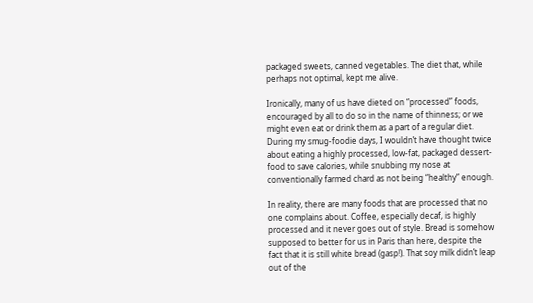packaged sweets, canned vegetables. The diet that, while perhaps not optimal, kept me alive.

Ironically, many of us have dieted on “processed” foods, encouraged by all to do so in the name of thinness; or we might even eat or drink them as a part of a regular diet. During my smug-foodie days, I wouldn’t have thought twice about eating a highly processed, low-fat, packaged dessert-food to save calories, while snubbing my nose at conventionally farmed chard as not being “healthy” enough.

In reality, there are many foods that are processed that no one complains about. Coffee, especially decaf, is highly processed and it never goes out of style. Bread is somehow supposed to better for us in Paris than here, despite the fact that it is still white bread (gasp!). That soy milk didn’t leap out of the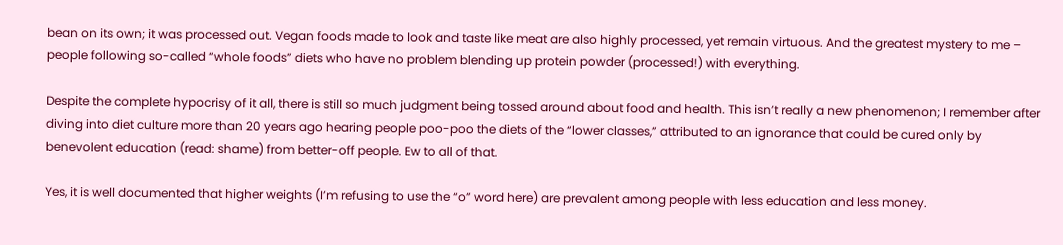bean on its own; it was processed out. Vegan foods made to look and taste like meat are also highly processed, yet remain virtuous. And the greatest mystery to me – people following so-called “whole foods” diets who have no problem blending up protein powder (processed!) with everything.

Despite the complete hypocrisy of it all, there is still so much judgment being tossed around about food and health. This isn’t really a new phenomenon; I remember after diving into diet culture more than 20 years ago hearing people poo-poo the diets of the “lower classes,” attributed to an ignorance that could be cured only by benevolent education (read: shame) from better-off people. Ew to all of that.

Yes, it is well documented that higher weights (I’m refusing to use the “o” word here) are prevalent among people with less education and less money.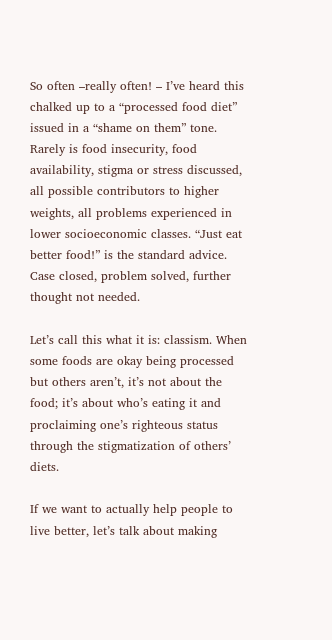So often –really often! – I’ve heard this chalked up to a “processed food diet” issued in a “shame on them” tone. Rarely is food insecurity, food availability, stigma or stress discussed, all possible contributors to higher weights, all problems experienced in lower socioeconomic classes. “Just eat better food!” is the standard advice. Case closed, problem solved, further thought not needed.

Let’s call this what it is: classism. When some foods are okay being processed but others aren’t, it’s not about the food; it’s about who’s eating it and proclaiming one’s righteous status through the stigmatization of others’ diets.

If we want to actually help people to live better, let’s talk about making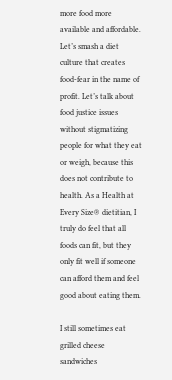more food more available and affordable. Let’s smash a diet culture that creates food-fear in the name of profit. Let’s talk about food justice issues without stigmatizing people for what they eat or weigh, because this does not contribute to health. As a Health at Every Size® dietitian, I truly do feel that all foods can fit, but they only fit well if someone can afford them and feel good about eating them.

I still sometimes eat grilled cheese sandwiches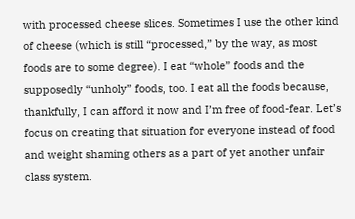with processed cheese slices. Sometimes I use the other kind of cheese (which is still “processed,” by the way, as most foods are to some degree). I eat “whole” foods and the supposedly “unholy” foods, too. I eat all the foods because, thankfully, I can afford it now and I’m free of food-fear. Let’s focus on creating that situation for everyone instead of food and weight shaming others as a part of yet another unfair class system.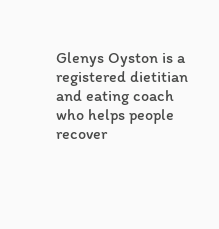Glenys Oyston is a registered dietitian and eating coach who helps people recover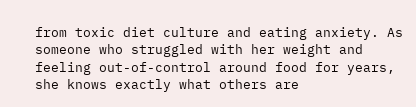from toxic diet culture and eating anxiety. As someone who struggled with her weight and feeling out-of-control around food for years, she knows exactly what others are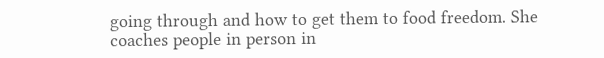going through and how to get them to food freedom. She coaches people in person in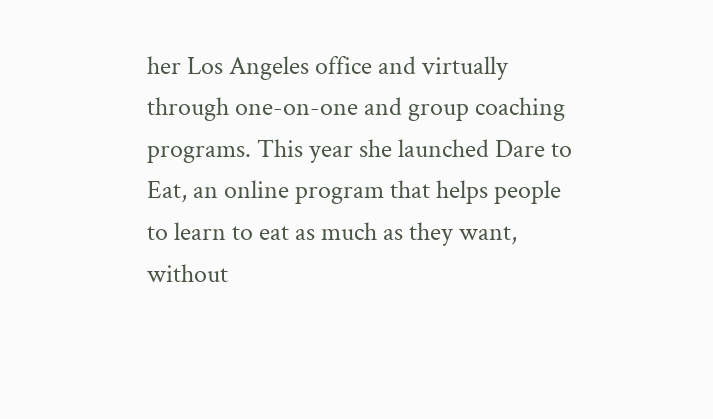her Los Angeles office and virtually through one-on-one and group coaching programs. This year she launched Dare to Eat, an online program that helps people to learn to eat as much as they want, without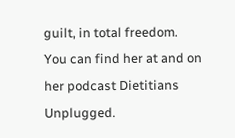guilt, in total freedom. You can find her at and on her podcast Dietitians Unplugged.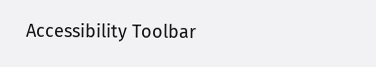Accessibility Toolbar